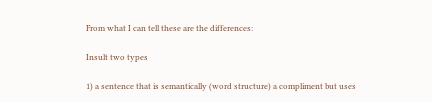From what I can tell these are the differences:

Insult two types

1) a sentence that is semantically (word structure) a compliment but uses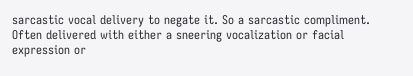sarcastic vocal delivery to negate it. So a sarcastic compliment. Often delivered with either a sneering vocalization or facial expression or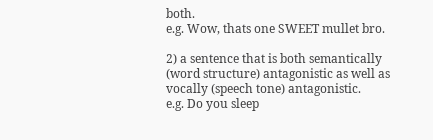both.
e.g. Wow, thats one SWEET mullet bro.

2) a sentence that is both semantically (word structure) antagonistic as well as vocally (speech tone) antagonistic.
e.g. Do you sleep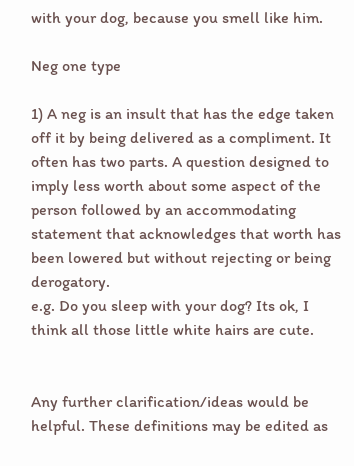with your dog, because you smell like him.

Neg one type

1) A neg is an insult that has the edge taken off it by being delivered as a compliment. It often has two parts. A question designed to imply less worth about some aspect of the person followed by an accommodating statement that acknowledges that worth has been lowered but without rejecting or being derogatory.
e.g. Do you sleep with your dog? Its ok, I think all those little white hairs are cute.


Any further clarification/ideas would be helpful. These definitions may be edited as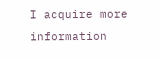I acquire more information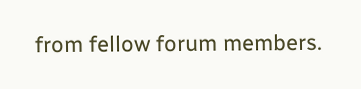from fellow forum members.